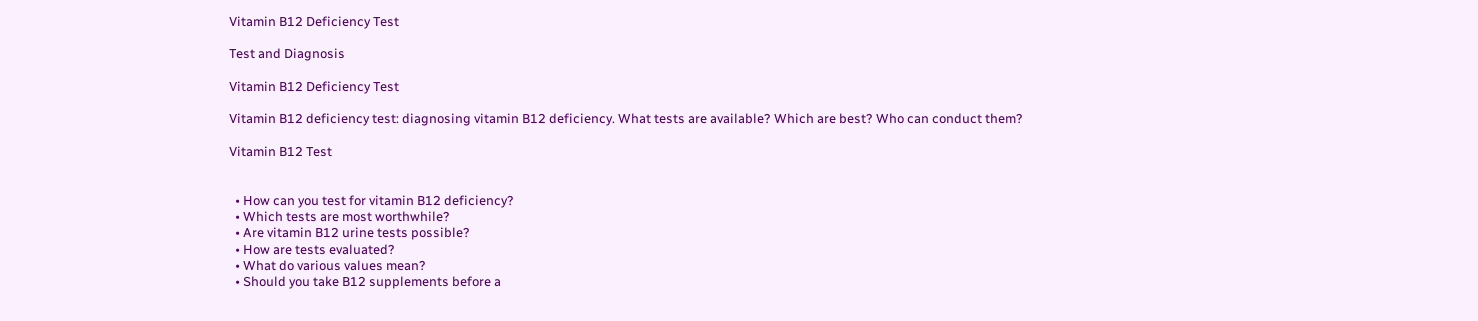Vitamin B12 Deficiency Test

Test and Diagnosis

Vitamin B12 Deficiency Test

Vitamin B12 deficiency test: diagnosing vitamin B12 deficiency. What tests are available? Which are best? Who can conduct them?

Vitamin B12 Test


  • How can you test for vitamin B12 deficiency?
  • Which tests are most worthwhile?
  • Are vitamin B12 urine tests possible?
  • How are tests evaluated?
  • What do various values mean?
  • Should you take B12 supplements before a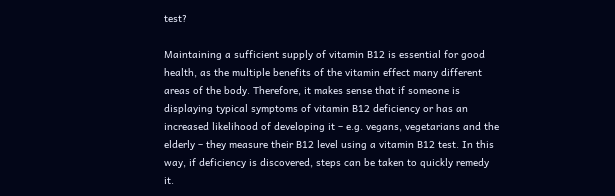test?

Maintaining a sufficient supply of vitamin B12 is essential for good health, as the multiple benefits of the vitamin effect many different areas of the body. Therefore, it makes sense that if someone is displaying typical symptoms of vitamin B12 deficiency or has an increased likelihood of developing it – e.g. vegans, vegetarians and the elderly – they measure their B12 level using a vitamin B12 test. In this way, if deficiency is discovered, steps can be taken to quickly remedy it.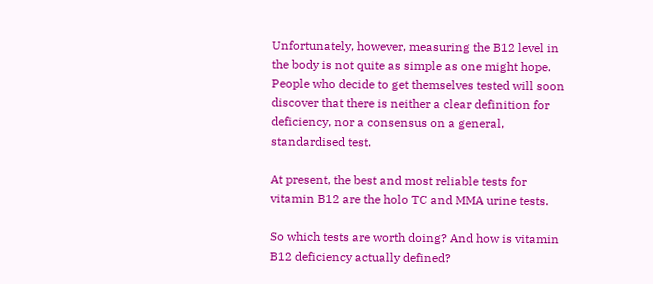Unfortunately, however, measuring the B12 level in the body is not quite as simple as one might hope. People who decide to get themselves tested will soon discover that there is neither a clear definition for deficiency, nor a consensus on a general, standardised test.

At present, the best and most reliable tests for vitamin B12 are the holo TC and MMA urine tests.

So which tests are worth doing? And how is vitamin B12 deficiency actually defined?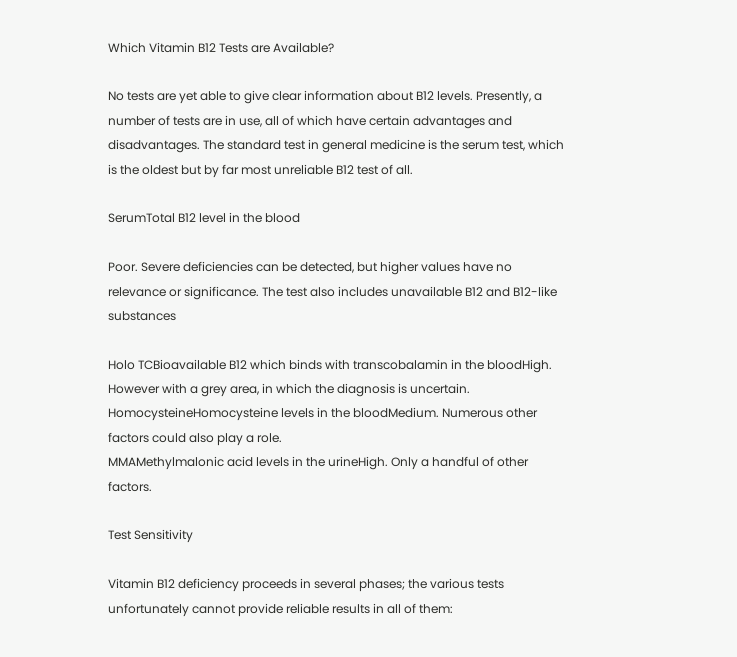Which Vitamin B12 Tests are Available?

No tests are yet able to give clear information about B12 levels. Presently, a number of tests are in use, all of which have certain advantages and disadvantages. The standard test in general medicine is the serum test, which is the oldest but by far most unreliable B12 test of all.

SerumTotal B12 level in the blood

Poor. Severe deficiencies can be detected, but higher values have no relevance or significance. The test also includes unavailable B12 and B12-like substances

Holo TCBioavailable B12 which binds with transcobalamin in the bloodHigh. However with a grey area, in which the diagnosis is uncertain.
HomocysteineHomocysteine levels in the bloodMedium. Numerous other factors could also play a role.
MMAMethylmalonic acid levels in the urineHigh. Only a handful of other factors.

Test Sensitivity

Vitamin B12 deficiency proceeds in several phases; the various tests unfortunately cannot provide reliable results in all of them: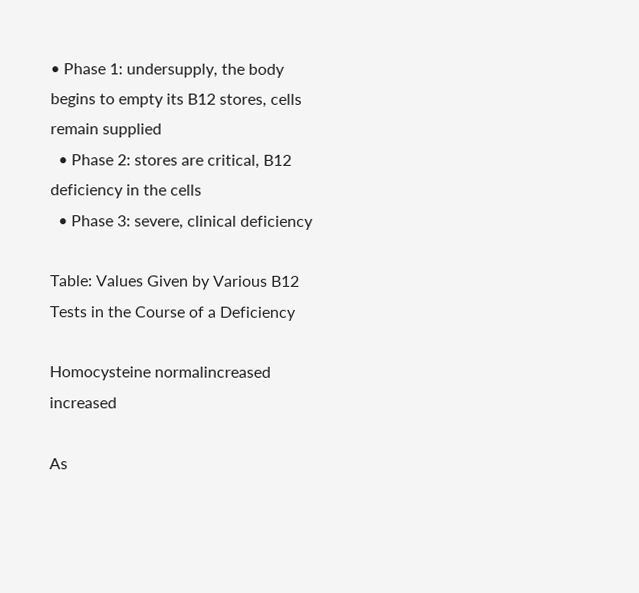• Phase 1: undersupply, the body begins to empty its B12 stores, cells remain supplied
  • Phase 2: stores are critical, B12 deficiency in the cells
  • Phase 3: severe, clinical deficiency

Table: Values Given by Various B12 Tests in the Course of a Deficiency

Homocysteine normalincreased increased

As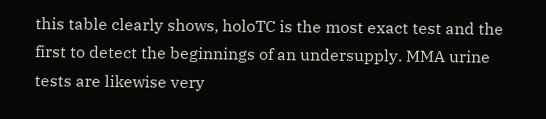this table clearly shows, holoTC is the most exact test and the first to detect the beginnings of an undersupply. MMA urine tests are likewise very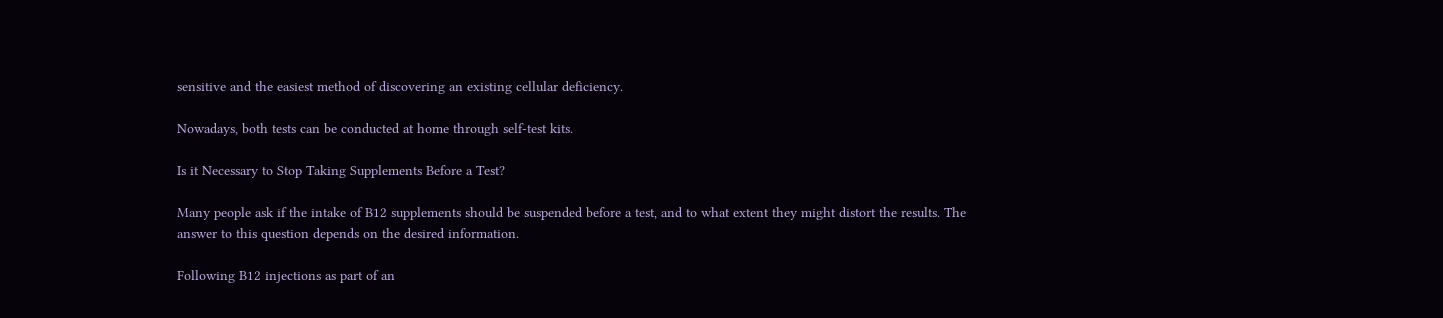sensitive and the easiest method of discovering an existing cellular deficiency.

Nowadays, both tests can be conducted at home through self-test kits.

Is it Necessary to Stop Taking Supplements Before a Test?

Many people ask if the intake of B12 supplements should be suspended before a test, and to what extent they might distort the results. The answer to this question depends on the desired information.

Following B12 injections as part of an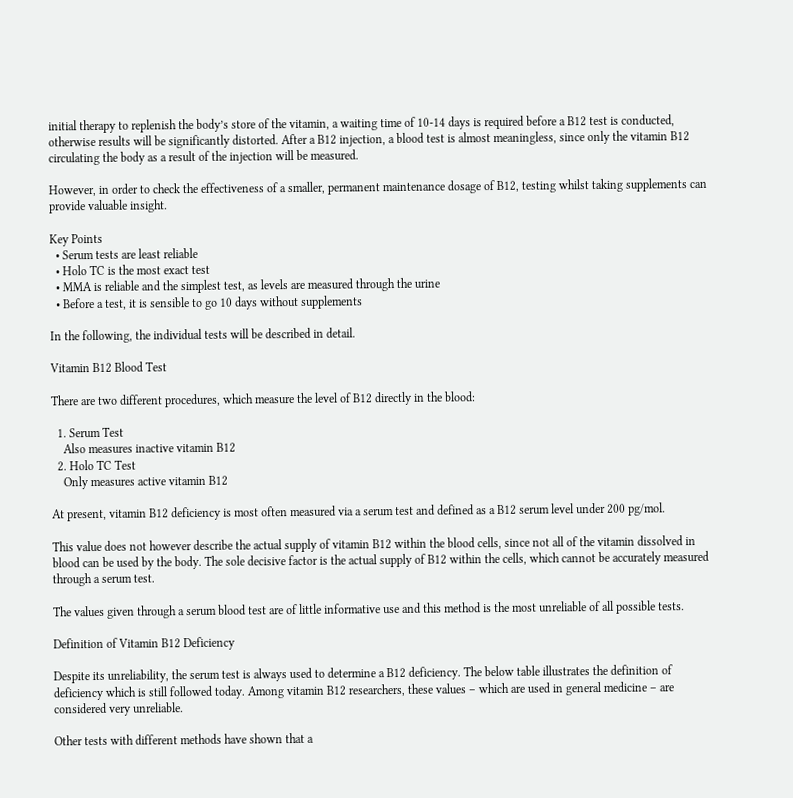initial therapy to replenish the body’s store of the vitamin, a waiting time of 10-14 days is required before a B12 test is conducted, otherwise results will be significantly distorted. After a B12 injection, a blood test is almost meaningless, since only the vitamin B12 circulating the body as a result of the injection will be measured.

However, in order to check the effectiveness of a smaller, permanent maintenance dosage of B12, testing whilst taking supplements can provide valuable insight.

Key Points
  • Serum tests are least reliable
  • Holo TC is the most exact test
  • MMA is reliable and the simplest test, as levels are measured through the urine
  • Before a test, it is sensible to go 10 days without supplements

In the following, the individual tests will be described in detail.

Vitamin B12 Blood Test

There are two different procedures, which measure the level of B12 directly in the blood:

  1. Serum Test
    Also measures inactive vitamin B12
  2. Holo TC Test
    Only measures active vitamin B12

At present, vitamin B12 deficiency is most often measured via a serum test and defined as a B12 serum level under 200 pg/mol.

This value does not however describe the actual supply of vitamin B12 within the blood cells, since not all of the vitamin dissolved in blood can be used by the body. The sole decisive factor is the actual supply of B12 within the cells, which cannot be accurately measured through a serum test.

The values given through a serum blood test are of little informative use and this method is the most unreliable of all possible tests.

Definition of Vitamin B12 Deficiency

Despite its unreliability, the serum test is always used to determine a B12 deficiency. The below table illustrates the definition of deficiency which is still followed today. Among vitamin B12 researchers, these values – which are used in general medicine – are considered very unreliable.

Other tests with different methods have shown that a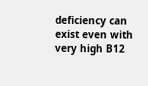deficiency can exist even with very high B12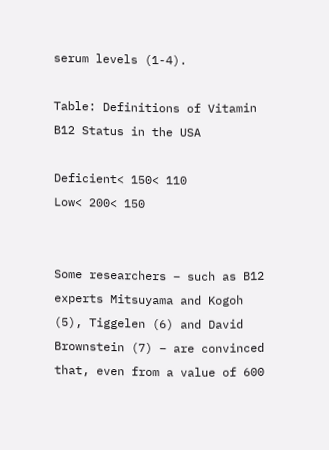serum levels (1-4).

Table: Definitions of Vitamin B12 Status in the USA

Deficient< 150< 110
Low< 200< 150


Some researchers – such as B12 experts Mitsuyama and Kogoh (5), Tiggelen (6) and David Brownstein (7) – are convinced that, even from a value of 600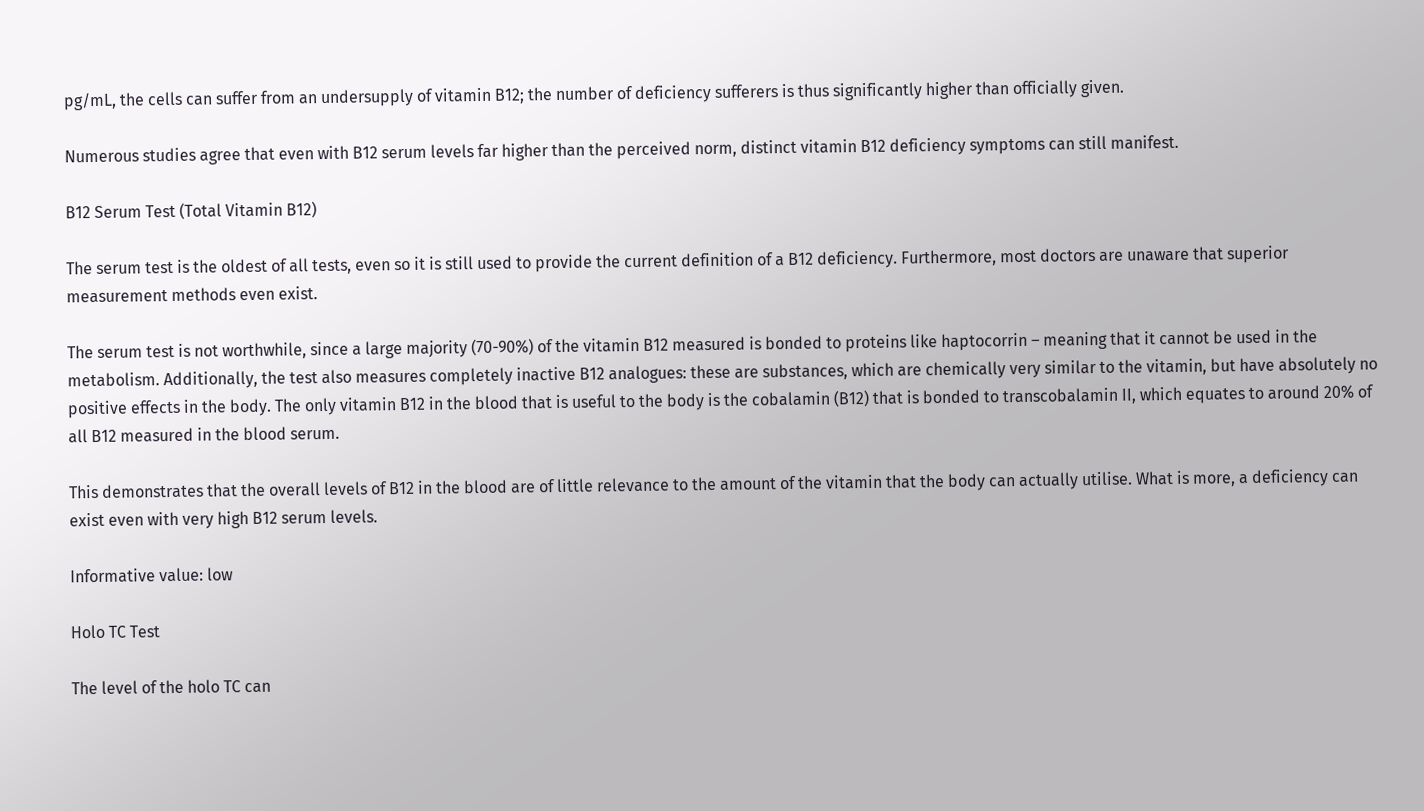pg/mL, the cells can suffer from an undersupply of vitamin B12; the number of deficiency sufferers is thus significantly higher than officially given.

Numerous studies agree that even with B12 serum levels far higher than the perceived norm, distinct vitamin B12 deficiency symptoms can still manifest.

B12 Serum Test (Total Vitamin B12)

The serum test is the oldest of all tests, even so it is still used to provide the current definition of a B12 deficiency. Furthermore, most doctors are unaware that superior measurement methods even exist.

The serum test is not worthwhile, since a large majority (70-90%) of the vitamin B12 measured is bonded to proteins like haptocorrin – meaning that it cannot be used in the metabolism. Additionally, the test also measures completely inactive B12 analogues: these are substances, which are chemically very similar to the vitamin, but have absolutely no positive effects in the body. The only vitamin B12 in the blood that is useful to the body is the cobalamin (B12) that is bonded to transcobalamin II, which equates to around 20% of all B12 measured in the blood serum.

This demonstrates that the overall levels of B12 in the blood are of little relevance to the amount of the vitamin that the body can actually utilise. What is more, a deficiency can exist even with very high B12 serum levels.

Informative value: low

Holo TC Test

The level of the holo TC can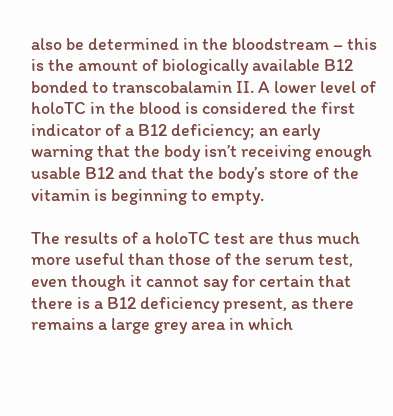also be determined in the bloodstream – this is the amount of biologically available B12 bonded to transcobalamin II. A lower level of holoTC in the blood is considered the first indicator of a B12 deficiency; an early warning that the body isn’t receiving enough usable B12 and that the body’s store of the vitamin is beginning to empty.

The results of a holoTC test are thus much more useful than those of the serum test, even though it cannot say for certain that there is a B12 deficiency present, as there remains a large grey area in which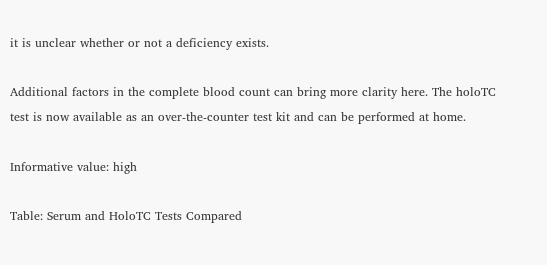it is unclear whether or not a deficiency exists.

Additional factors in the complete blood count can bring more clarity here. The holoTC test is now available as an over-the-counter test kit and can be performed at home.

Informative value: high

Table: Serum and HoloTC Tests Compared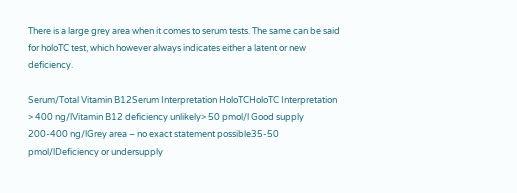There is a large grey area when it comes to serum tests. The same can be said for holoTC test, which however always indicates either a latent or new deficiency.

Serum/Total Vitamin B12Serum Interpretation HoloTCHoloTC Interpretation
> 400 ng/lVitamin B12 deficiency unlikely> 50 pmol/l Good supply
200-400 ng/lGrey area – no exact statement possible35-50 pmol/lDeficiency or undersupply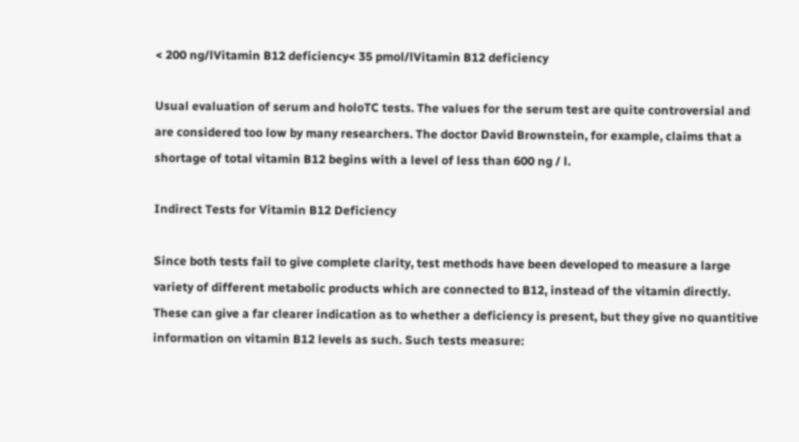< 200 ng/lVitamin B12 deficiency< 35 pmol/lVitamin B12 deficiency

Usual evaluation of serum and holoTC tests. The values for the serum test are quite controversial and are considered too low by many researchers. The doctor David Brownstein, for example, claims that a shortage of total vitamin B12 begins with a level of less than 600 ng / l.

Indirect Tests for Vitamin B12 Deficiency

Since both tests fail to give complete clarity, test methods have been developed to measure a large variety of different metabolic products which are connected to B12, instead of the vitamin directly. These can give a far clearer indication as to whether a deficiency is present, but they give no quantitive information on vitamin B12 levels as such. Such tests measure: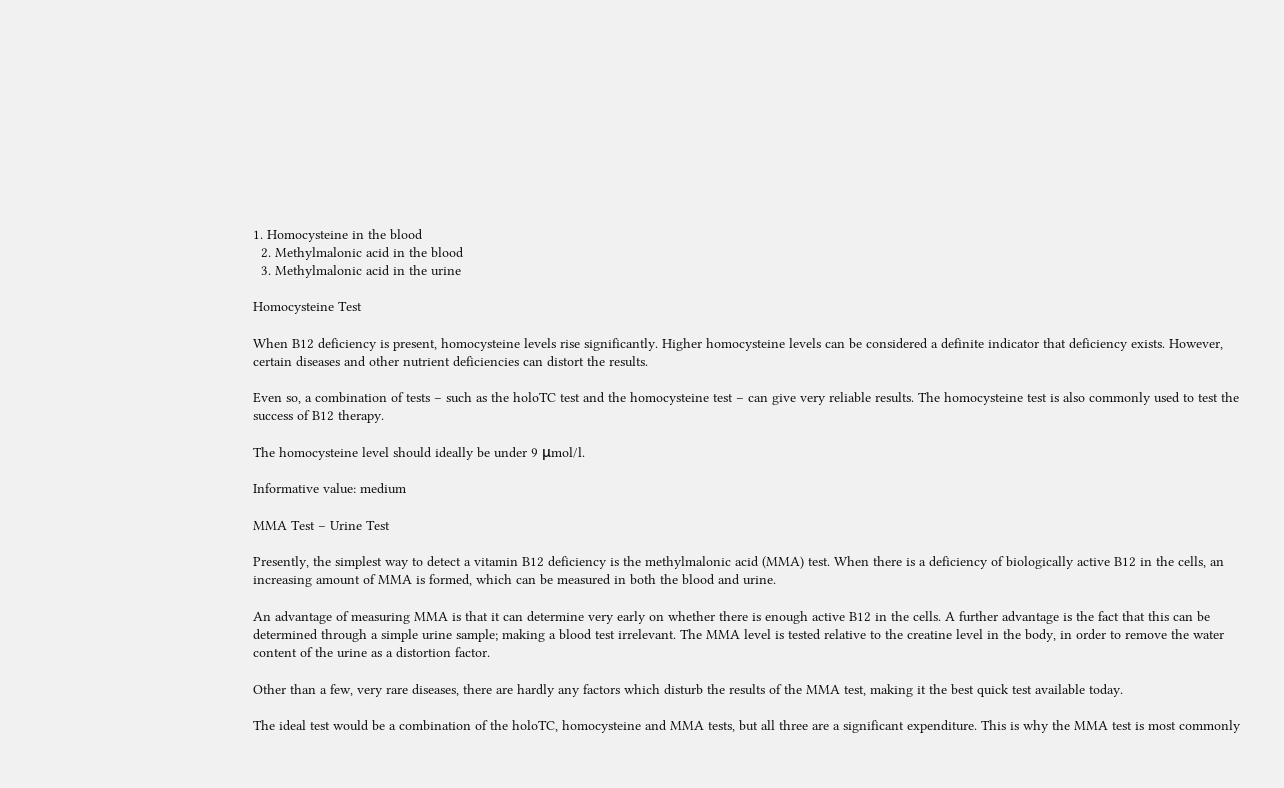1. Homocysteine in the blood
  2. Methylmalonic acid in the blood
  3. Methylmalonic acid in the urine

Homocysteine Test

When B12 deficiency is present, homocysteine levels rise significantly. Higher homocysteine levels can be considered a definite indicator that deficiency exists. However, certain diseases and other nutrient deficiencies can distort the results.

Even so, a combination of tests – such as the holoTC test and the homocysteine test – can give very reliable results. The homocysteine test is also commonly used to test the success of B12 therapy.

The homocysteine level should ideally be under 9 μmol/l.

Informative value: medium

MMA Test – Urine Test

Presently, the simplest way to detect a vitamin B12 deficiency is the methylmalonic acid (MMA) test. When there is a deficiency of biologically active B12 in the cells, an increasing amount of MMA is formed, which can be measured in both the blood and urine.

An advantage of measuring MMA is that it can determine very early on whether there is enough active B12 in the cells. A further advantage is the fact that this can be determined through a simple urine sample; making a blood test irrelevant. The MMA level is tested relative to the creatine level in the body, in order to remove the water content of the urine as a distortion factor.

Other than a few, very rare diseases, there are hardly any factors which disturb the results of the MMA test, making it the best quick test available today.

The ideal test would be a combination of the holoTC, homocysteine and MMA tests, but all three are a significant expenditure. This is why the MMA test is most commonly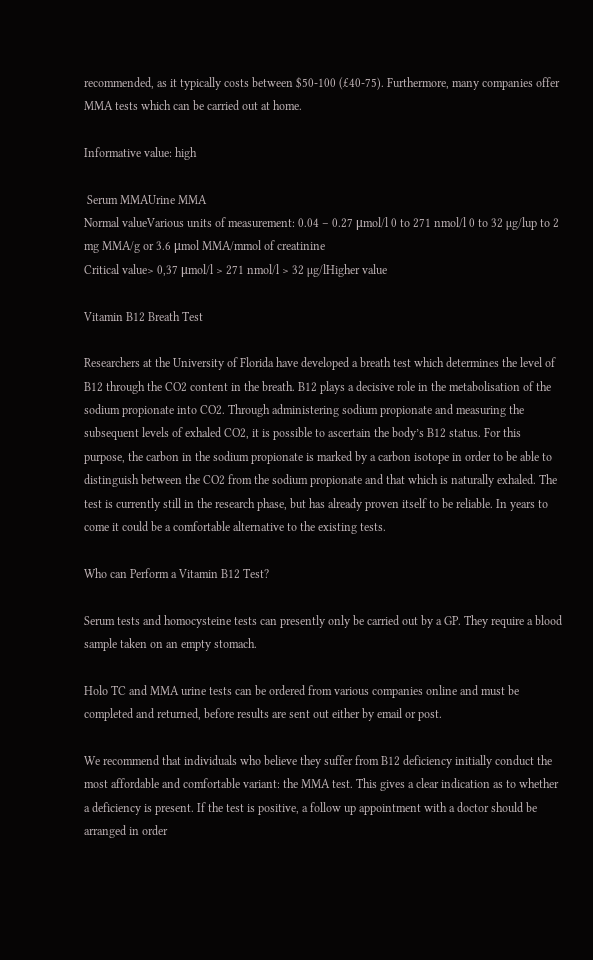recommended, as it typically costs between $50-100 (£40-75). Furthermore, many companies offer MMA tests which can be carried out at home.

Informative value: high

 Serum MMAUrine MMA
Normal valueVarious units of measurement: 0.04 – 0.27 μmol/l 0 to 271 nmol/l 0 to 32 µg/lup to 2 mg MMA/g or 3.6 μmol MMA/mmol of creatinine
Critical value> 0,37 μmol/l > 271 nmol/l > 32 µg/lHigher value

Vitamin B12 Breath Test

Researchers at the University of Florida have developed a breath test which determines the level of B12 through the CO2 content in the breath. B12 plays a decisive role in the metabolisation of the sodium propionate into CO2. Through administering sodium propionate and measuring the subsequent levels of exhaled CO2, it is possible to ascertain the body’s B12 status. For this purpose, the carbon in the sodium propionate is marked by a carbon isotope in order to be able to distinguish between the CO2 from the sodium propionate and that which is naturally exhaled. The test is currently still in the research phase, but has already proven itself to be reliable. In years to come it could be a comfortable alternative to the existing tests.

Who can Perform a Vitamin B12 Test?

Serum tests and homocysteine tests can presently only be carried out by a GP. They require a blood sample taken on an empty stomach.

Holo TC and MMA urine tests can be ordered from various companies online and must be completed and returned, before results are sent out either by email or post.

We recommend that individuals who believe they suffer from B12 deficiency initially conduct the most affordable and comfortable variant: the MMA test. This gives a clear indication as to whether a deficiency is present. If the test is positive, a follow up appointment with a doctor should be arranged in order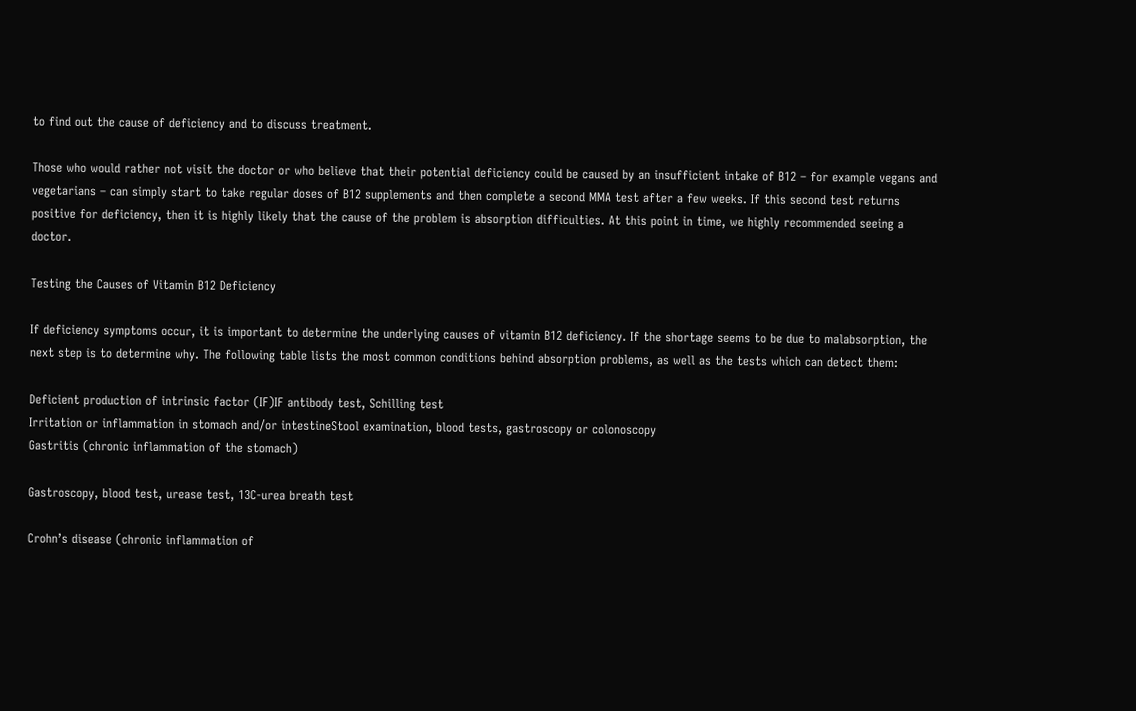to find out the cause of deficiency and to discuss treatment.

Those who would rather not visit the doctor or who believe that their potential deficiency could be caused by an insufficient intake of B12 – for example vegans and vegetarians – can simply start to take regular doses of B12 supplements and then complete a second MMA test after a few weeks. If this second test returns positive for deficiency, then it is highly likely that the cause of the problem is absorption difficulties. At this point in time, we highly recommended seeing a doctor.

Testing the Causes of Vitamin B12 Deficiency

If deficiency symptoms occur, it is important to determine the underlying causes of vitamin B12 deficiency. If the shortage seems to be due to malabsorption, the next step is to determine why. The following table lists the most common conditions behind absorption problems, as well as the tests which can detect them:

Deficient production of intrinsic factor (IF)IF antibody test, Schilling test
Irritation or inflammation in stomach and/or intestineStool examination, blood tests, gastroscopy or colonoscopy
Gastritis (chronic inflammation of the stomach)

Gastroscopy, blood test, urease test, 13C-urea breath test

Crohn’s disease (chronic inflammation of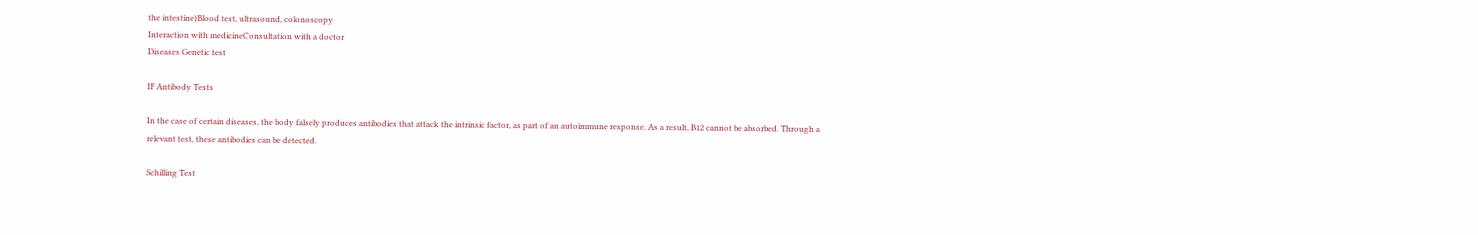the intestine)Blood test, ultrasound, colonoscopy
Interaction with medicineConsultation with a doctor
Diseases Genetic test

IF Antibody Tests

In the case of certain diseases, the body falsely produces antibodies that attack the intrinsic factor, as part of an autoimmune response. As a result, B12 cannot be absorbed. Through a relevant test, these antibodies can be detected.

Schilling Test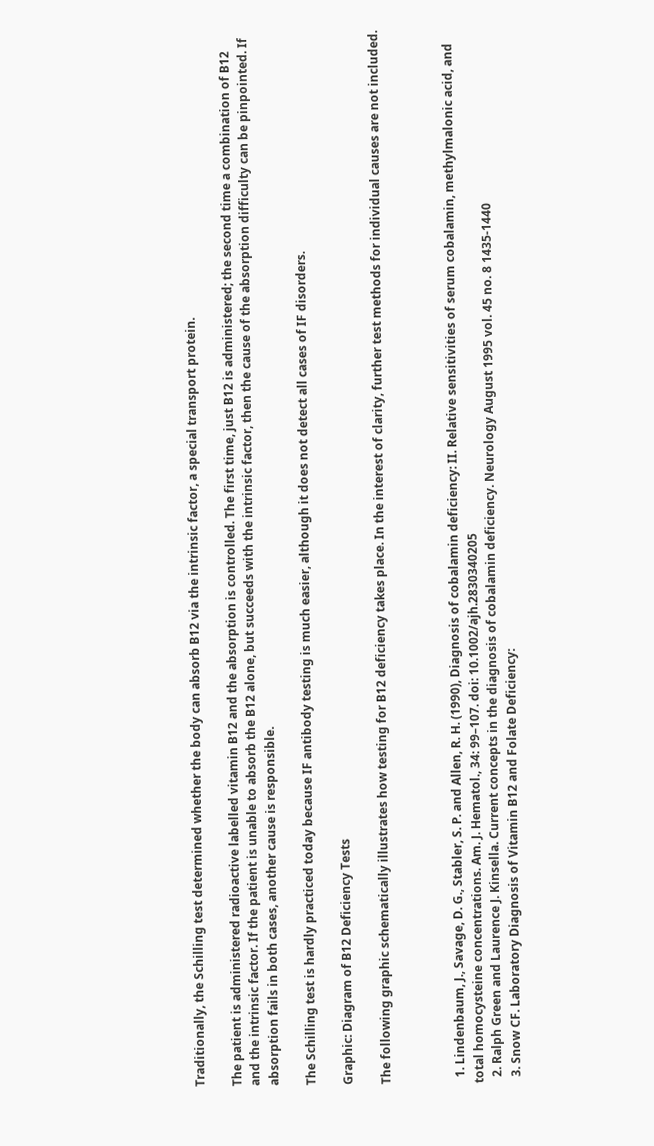Traditionally, the Schilling test determined whether the body can absorb B12 via the intrinsic factor, a special transport protein.

The patient is administered radioactive labelled vitamin B12 and the absorption is controlled. The first time, just B12 is administered; the second time a combination of B12 and the intrinsic factor. If the patient is unable to absorb the B12 alone, but succeeds with the intrinsic factor, then the cause of the absorption difficulty can be pinpointed. If absorption fails in both cases, another cause is responsible.

The Schilling test is hardly practiced today because IF antibody testing is much easier, although it does not detect all cases of IF disorders.

Graphic: Diagram of B12 Deficiency Tests

The following graphic schematically illustrates how testing for B12 deficiency takes place. In the interest of clarity, further test methods for individual causes are not included.



  1. Lindenbaum, J., Savage, D. G., Stabler, S. P. and Allen, R. H. (1990), Diagnosis of cobalamin deficiency: II. Relative sensitivities of serum cobalamin, methylmalonic acid, and total homocysteine concentrations. Am. J. Hematol., 34: 99–107. doi: 10.1002/ajh.2830340205
  2. Ralph Green and Laurence J. Kinsella. Current concepts in the diagnosis of cobalamin deficiency. Neurology August 1995 vol. 45 no. 8 1435-1440
  3. Snow CF. Laboratory Diagnosis of Vitamin B12 and Folate Deficiency: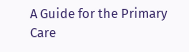A Guide for the Primary Care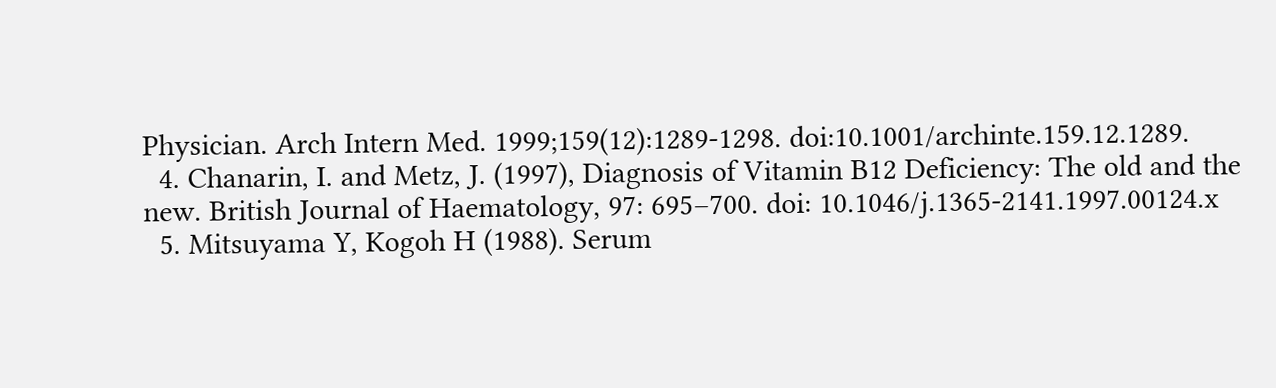Physician. Arch Intern Med. 1999;159(12):1289-1298. doi:10.1001/archinte.159.12.1289.
  4. Chanarin, I. and Metz, J. (1997), Diagnosis of Vitamin B12 Deficiency: The old and the new. British Journal of Haematology, 97: 695–700. doi: 10.1046/j.1365-2141.1997.00124.x
  5. Mitsuyama Y, Kogoh H (1988). Serum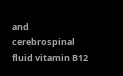and cerebrospinal fluid vitamin B12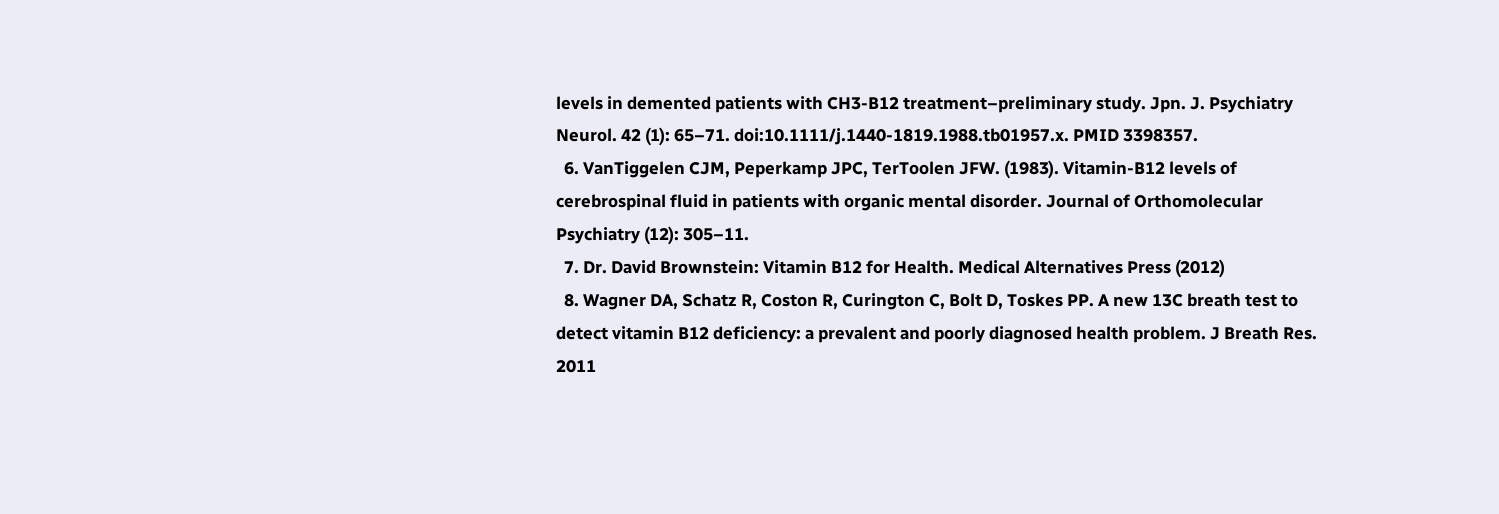levels in demented patients with CH3-B12 treatment–preliminary study. Jpn. J. Psychiatry Neurol. 42 (1): 65–71. doi:10.1111/j.1440-1819.1988.tb01957.x. PMID 3398357.
  6. VanTiggelen CJM, Peperkamp JPC, TerToolen JFW. (1983). Vitamin-B12 levels of cerebrospinal fluid in patients with organic mental disorder. Journal of Orthomolecular Psychiatry (12): 305–11.
  7. Dr. David Brownstein: Vitamin B12 for Health. Medical Alternatives Press (2012)
  8. Wagner DA, Schatz R, Coston R, Curington C, Bolt D, Toskes PP. A new 13C breath test to detect vitamin B12 deficiency: a prevalent and poorly diagnosed health problem. J Breath Res. 2011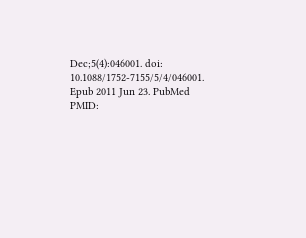Dec;5(4):046001. doi: 10.1088/1752-7155/5/4/046001. Epub 2011 Jun 23. PubMed PMID: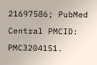21697586; PubMed Central PMCID: PMC3204151.